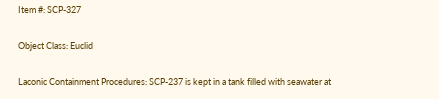Item #: SCP-327

Object Class: Euclid

Laconic Containment Procedures: SCP-237 is kept in a tank filled with seawater at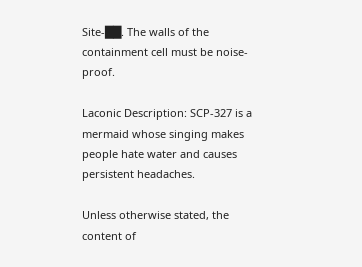Site-██. The walls of the containment cell must be noise-proof.

Laconic Description: SCP-327 is a mermaid whose singing makes people hate water and causes persistent headaches.

Unless otherwise stated, the content of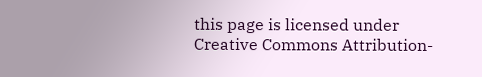this page is licensed under Creative Commons Attribution-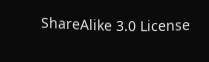ShareAlike 3.0 License